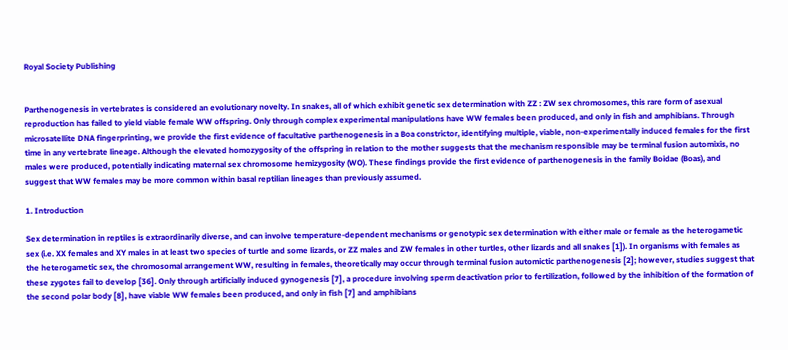Royal Society Publishing


Parthenogenesis in vertebrates is considered an evolutionary novelty. In snakes, all of which exhibit genetic sex determination with ZZ : ZW sex chromosomes, this rare form of asexual reproduction has failed to yield viable female WW offspring. Only through complex experimental manipulations have WW females been produced, and only in fish and amphibians. Through microsatellite DNA fingerprinting, we provide the first evidence of facultative parthenogenesis in a Boa constrictor, identifying multiple, viable, non-experimentally induced females for the first time in any vertebrate lineage. Although the elevated homozygosity of the offspring in relation to the mother suggests that the mechanism responsible may be terminal fusion automixis, no males were produced, potentially indicating maternal sex chromosome hemizygosity (WO). These findings provide the first evidence of parthenogenesis in the family Boidae (Boas), and suggest that WW females may be more common within basal reptilian lineages than previously assumed.

1. Introduction

Sex determination in reptiles is extraordinarily diverse, and can involve temperature-dependent mechanisms or genotypic sex determination with either male or female as the heterogametic sex (i.e. XX females and XY males in at least two species of turtle and some lizards, or ZZ males and ZW females in other turtles, other lizards and all snakes [1]). In organisms with females as the heterogametic sex, the chromosomal arrangement WW, resulting in females, theoretically may occur through terminal fusion automictic parthenogenesis [2]; however, studies suggest that these zygotes fail to develop [36]. Only through artificially induced gynogenesis [7], a procedure involving sperm deactivation prior to fertilization, followed by the inhibition of the formation of the second polar body [8], have viable WW females been produced, and only in fish [7] and amphibians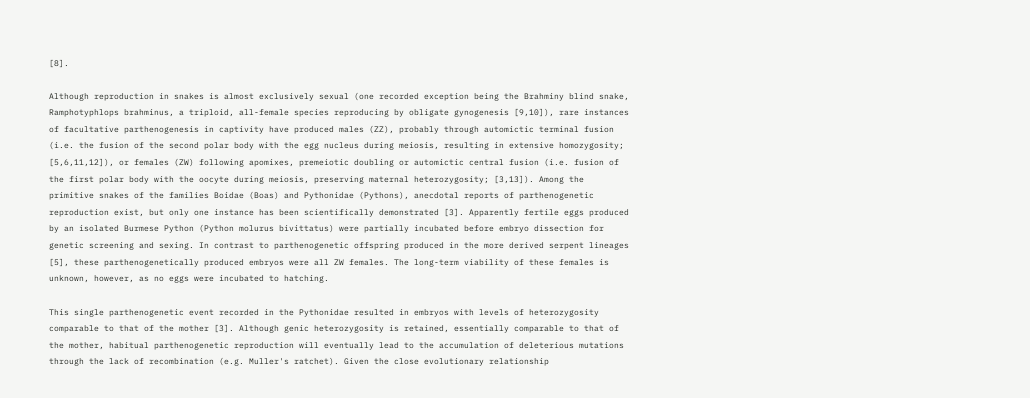[8].

Although reproduction in snakes is almost exclusively sexual (one recorded exception being the Brahminy blind snake, Ramphotyphlops brahminus, a triploid, all-female species reproducing by obligate gynogenesis [9,10]), rare instances of facultative parthenogenesis in captivity have produced males (ZZ), probably through automictic terminal fusion (i.e. the fusion of the second polar body with the egg nucleus during meiosis, resulting in extensive homozygosity; [5,6,11,12]), or females (ZW) following apomixes, premeiotic doubling or automictic central fusion (i.e. fusion of the first polar body with the oocyte during meiosis, preserving maternal heterozygosity; [3,13]). Among the primitive snakes of the families Boidae (Boas) and Pythonidae (Pythons), anecdotal reports of parthenogenetic reproduction exist, but only one instance has been scientifically demonstrated [3]. Apparently fertile eggs produced by an isolated Burmese Python (Python molurus bivittatus) were partially incubated before embryo dissection for genetic screening and sexing. In contrast to parthenogenetic offspring produced in the more derived serpent lineages [5], these parthenogenetically produced embryos were all ZW females. The long-term viability of these females is unknown, however, as no eggs were incubated to hatching.

This single parthenogenetic event recorded in the Pythonidae resulted in embryos with levels of heterozygosity comparable to that of the mother [3]. Although genic heterozygosity is retained, essentially comparable to that of the mother, habitual parthenogenetic reproduction will eventually lead to the accumulation of deleterious mutations through the lack of recombination (e.g. Muller's ratchet). Given the close evolutionary relationship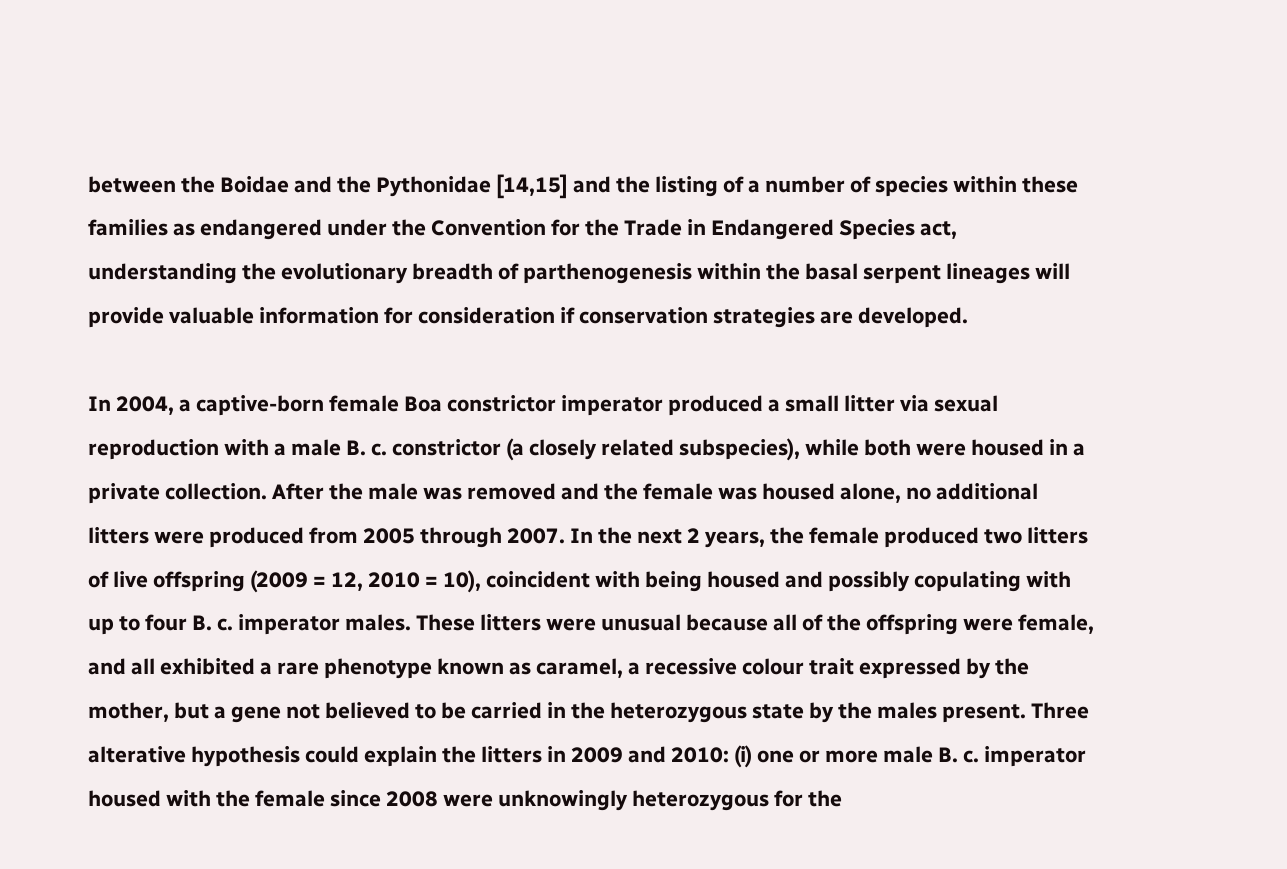between the Boidae and the Pythonidae [14,15] and the listing of a number of species within these families as endangered under the Convention for the Trade in Endangered Species act, understanding the evolutionary breadth of parthenogenesis within the basal serpent lineages will provide valuable information for consideration if conservation strategies are developed.

In 2004, a captive-born female Boa constrictor imperator produced a small litter via sexual reproduction with a male B. c. constrictor (a closely related subspecies), while both were housed in a private collection. After the male was removed and the female was housed alone, no additional litters were produced from 2005 through 2007. In the next 2 years, the female produced two litters of live offspring (2009 = 12, 2010 = 10), coincident with being housed and possibly copulating with up to four B. c. imperator males. These litters were unusual because all of the offspring were female, and all exhibited a rare phenotype known as caramel, a recessive colour trait expressed by the mother, but a gene not believed to be carried in the heterozygous state by the males present. Three alterative hypothesis could explain the litters in 2009 and 2010: (i) one or more male B. c. imperator housed with the female since 2008 were unknowingly heterozygous for the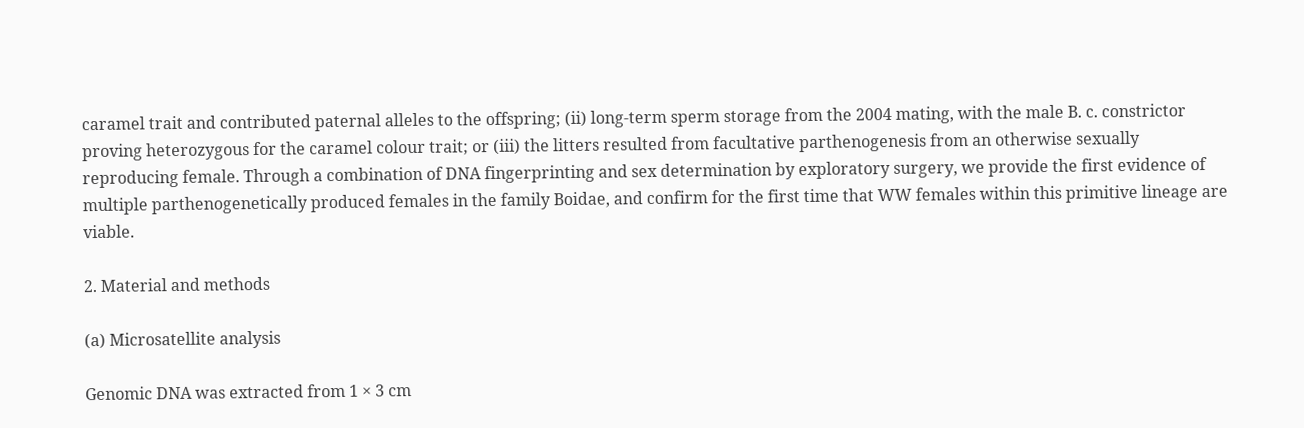caramel trait and contributed paternal alleles to the offspring; (ii) long-term sperm storage from the 2004 mating, with the male B. c. constrictor proving heterozygous for the caramel colour trait; or (iii) the litters resulted from facultative parthenogenesis from an otherwise sexually reproducing female. Through a combination of DNA fingerprinting and sex determination by exploratory surgery, we provide the first evidence of multiple parthenogenetically produced females in the family Boidae, and confirm for the first time that WW females within this primitive lineage are viable.

2. Material and methods

(a) Microsatellite analysis

Genomic DNA was extracted from 1 × 3 cm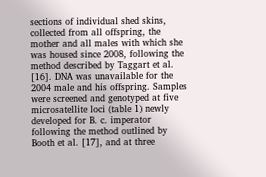sections of individual shed skins, collected from all offspring, the mother and all males with which she was housed since 2008, following the method described by Taggart et al. [16]. DNA was unavailable for the 2004 male and his offspring. Samples were screened and genotyped at five microsatellite loci (table 1) newly developed for B. c. imperator following the method outlined by Booth et al. [17], and at three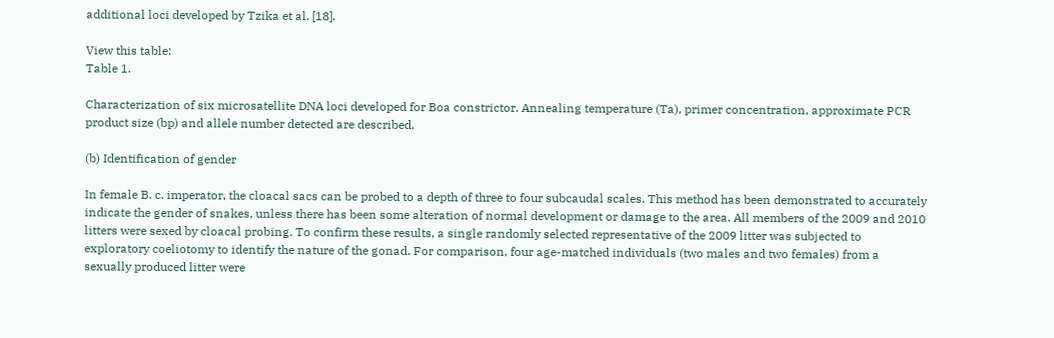additional loci developed by Tzika et al. [18].

View this table:
Table 1.

Characterization of six microsatellite DNA loci developed for Boa constrictor. Annealing temperature (Ta), primer concentration, approximate PCR product size (bp) and allele number detected are described.

(b) Identification of gender

In female B. c. imperator, the cloacal sacs can be probed to a depth of three to four subcaudal scales. This method has been demonstrated to accurately indicate the gender of snakes, unless there has been some alteration of normal development or damage to the area. All members of the 2009 and 2010 litters were sexed by cloacal probing. To confirm these results, a single randomly selected representative of the 2009 litter was subjected to exploratory coeliotomy to identify the nature of the gonad. For comparison, four age-matched individuals (two males and two females) from a sexually produced litter were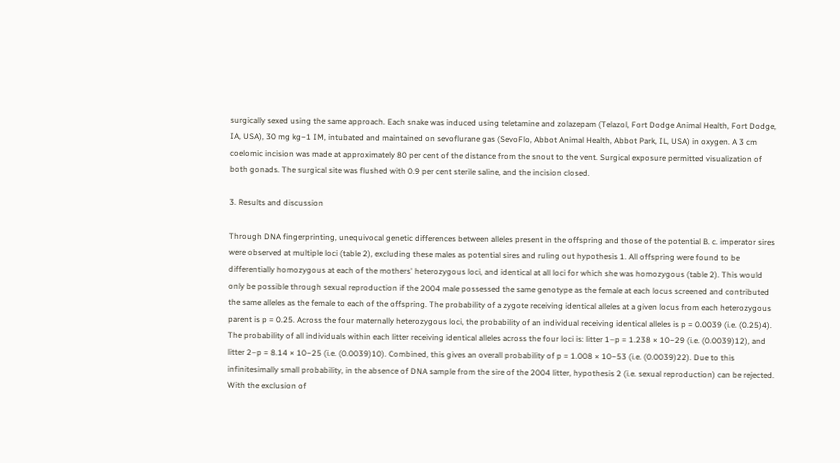surgically sexed using the same approach. Each snake was induced using teletamine and zolazepam (Telazol, Fort Dodge Animal Health, Fort Dodge, IA, USA), 30 mg kg−1 IM, intubated and maintained on sevoflurane gas (SevoFlo, Abbot Animal Health, Abbot Park, IL, USA) in oxygen. A 3 cm coelomic incision was made at approximately 80 per cent of the distance from the snout to the vent. Surgical exposure permitted visualization of both gonads. The surgical site was flushed with 0.9 per cent sterile saline, and the incision closed.

3. Results and discussion

Through DNA fingerprinting, unequivocal genetic differences between alleles present in the offspring and those of the potential B. c. imperator sires were observed at multiple loci (table 2), excluding these males as potential sires and ruling out hypothesis 1. All offspring were found to be differentially homozygous at each of the mothers' heterozygous loci, and identical at all loci for which she was homozygous (table 2). This would only be possible through sexual reproduction if the 2004 male possessed the same genotype as the female at each locus screened and contributed the same alleles as the female to each of the offspring. The probability of a zygote receiving identical alleles at a given locus from each heterozygous parent is p = 0.25. Across the four maternally heterozygous loci, the probability of an individual receiving identical alleles is p = 0.0039 (i.e. (0.25)4). The probability of all individuals within each litter receiving identical alleles across the four loci is: litter 1–p = 1.238 × 10−29 (i.e. (0.0039)12), and litter 2–p = 8.14 × 10−25 (i.e. (0.0039)10). Combined, this gives an overall probability of p = 1.008 × 10−53 (i.e. (0.0039)22). Due to this infinitesimally small probability, in the absence of DNA sample from the sire of the 2004 litter, hypothesis 2 (i.e. sexual reproduction) can be rejected. With the exclusion of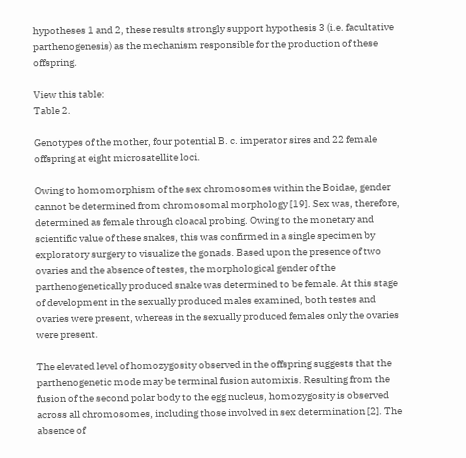hypotheses 1 and 2, these results strongly support hypothesis 3 (i.e. facultative parthenogenesis) as the mechanism responsible for the production of these offspring.

View this table:
Table 2.

Genotypes of the mother, four potential B. c. imperator sires and 22 female offspring at eight microsatellite loci.

Owing to homomorphism of the sex chromosomes within the Boidae, gender cannot be determined from chromosomal morphology [19]. Sex was, therefore, determined as female through cloacal probing. Owing to the monetary and scientific value of these snakes, this was confirmed in a single specimen by exploratory surgery to visualize the gonads. Based upon the presence of two ovaries and the absence of testes, the morphological gender of the parthenogenetically produced snake was determined to be female. At this stage of development in the sexually produced males examined, both testes and ovaries were present, whereas in the sexually produced females only the ovaries were present.

The elevated level of homozygosity observed in the offspring suggests that the parthenogenetic mode may be terminal fusion automixis. Resulting from the fusion of the second polar body to the egg nucleus, homozygosity is observed across all chromosomes, including those involved in sex determination [2]. The absence of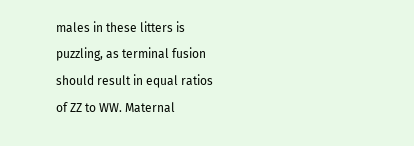males in these litters is puzzling, as terminal fusion should result in equal ratios of ZZ to WW. Maternal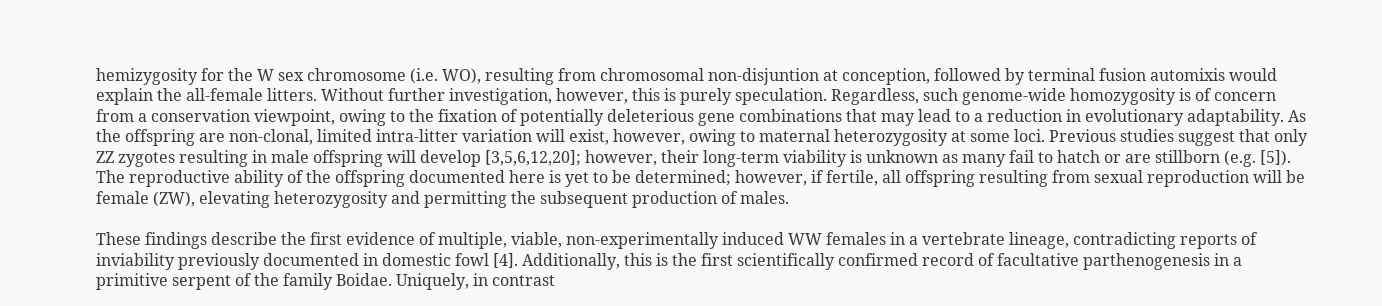hemizygosity for the W sex chromosome (i.e. WO), resulting from chromosomal non-disjuntion at conception, followed by terminal fusion automixis would explain the all-female litters. Without further investigation, however, this is purely speculation. Regardless, such genome-wide homozygosity is of concern from a conservation viewpoint, owing to the fixation of potentially deleterious gene combinations that may lead to a reduction in evolutionary adaptability. As the offspring are non-clonal, limited intra-litter variation will exist, however, owing to maternal heterozygosity at some loci. Previous studies suggest that only ZZ zygotes resulting in male offspring will develop [3,5,6,12,20]; however, their long-term viability is unknown as many fail to hatch or are stillborn (e.g. [5]). The reproductive ability of the offspring documented here is yet to be determined; however, if fertile, all offspring resulting from sexual reproduction will be female (ZW), elevating heterozygosity and permitting the subsequent production of males.

These findings describe the first evidence of multiple, viable, non-experimentally induced WW females in a vertebrate lineage, contradicting reports of inviability previously documented in domestic fowl [4]. Additionally, this is the first scientifically confirmed record of facultative parthenogenesis in a primitive serpent of the family Boidae. Uniquely, in contrast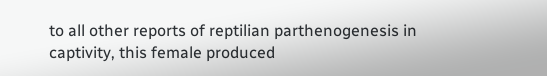to all other reports of reptilian parthenogenesis in captivity, this female produced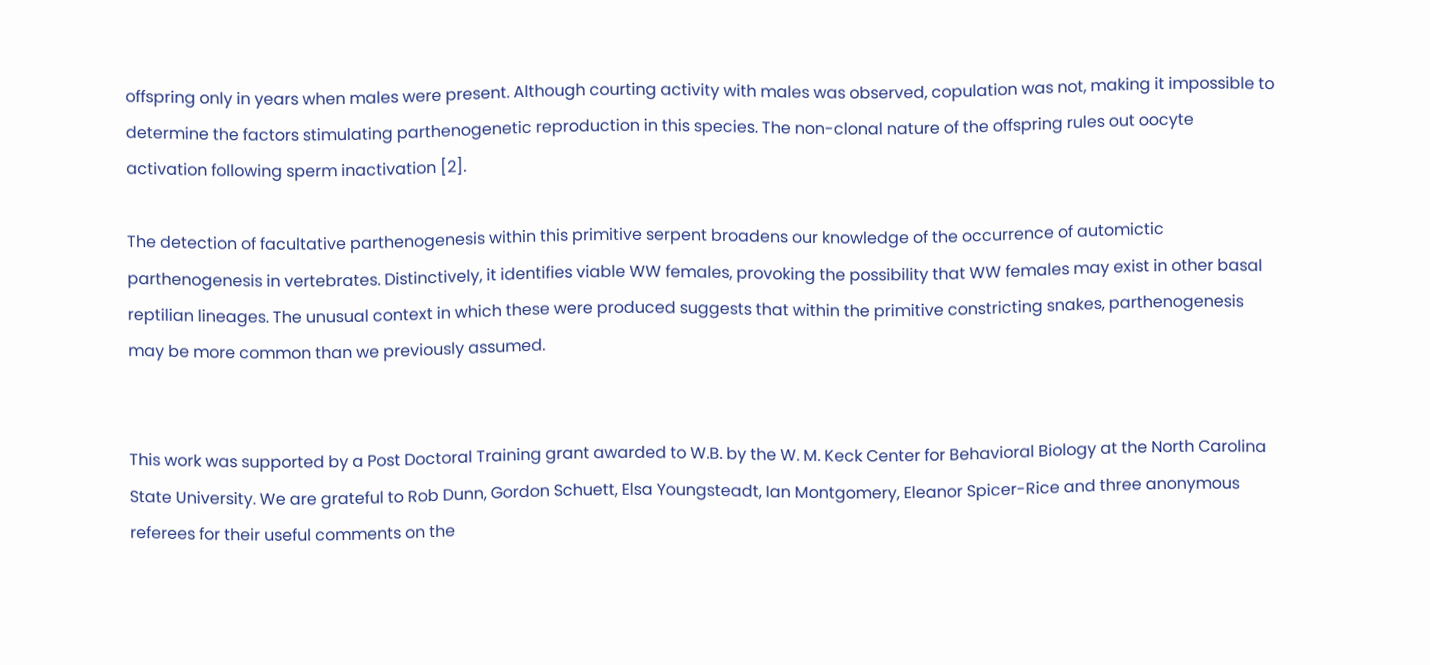offspring only in years when males were present. Although courting activity with males was observed, copulation was not, making it impossible to determine the factors stimulating parthenogenetic reproduction in this species. The non-clonal nature of the offspring rules out oocyte activation following sperm inactivation [2].

The detection of facultative parthenogenesis within this primitive serpent broadens our knowledge of the occurrence of automictic parthenogenesis in vertebrates. Distinctively, it identifies viable WW females, provoking the possibility that WW females may exist in other basal reptilian lineages. The unusual context in which these were produced suggests that within the primitive constricting snakes, parthenogenesis may be more common than we previously assumed.


This work was supported by a Post Doctoral Training grant awarded to W.B. by the W. M. Keck Center for Behavioral Biology at the North Carolina State University. We are grateful to Rob Dunn, Gordon Schuett, Elsa Youngsteadt, Ian Montgomery, Eleanor Spicer-Rice and three anonymous referees for their useful comments on the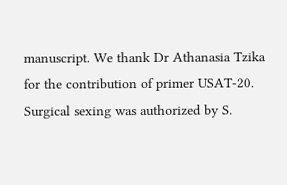manuscript. We thank Dr Athanasia Tzika for the contribution of primer USAT-20. Surgical sexing was authorized by S.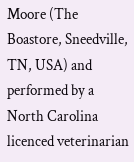Moore (The Boastore, Sneedville, TN, USA) and performed by a North Carolina licenced veterinarian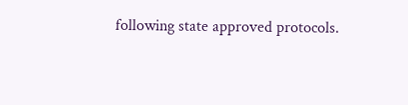following state approved protocols.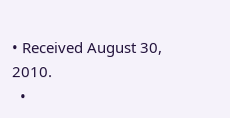• Received August 30, 2010.
  •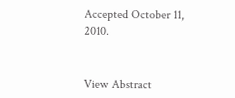Accepted October 11, 2010.


View Abstract